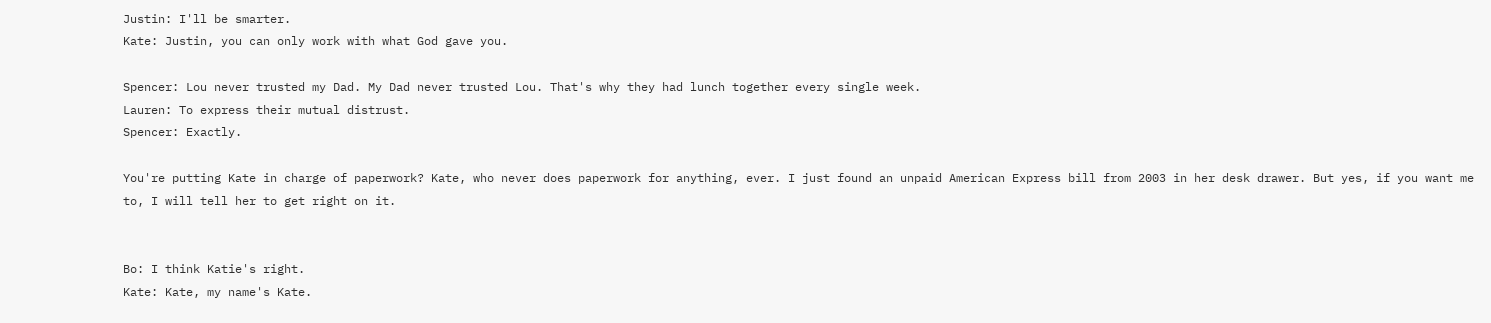Justin: I'll be smarter.
Kate: Justin, you can only work with what God gave you.

Spencer: Lou never trusted my Dad. My Dad never trusted Lou. That's why they had lunch together every single week.
Lauren: To express their mutual distrust.
Spencer: Exactly.

You're putting Kate in charge of paperwork? Kate, who never does paperwork for anything, ever. I just found an unpaid American Express bill from 2003 in her desk drawer. But yes, if you want me to, I will tell her to get right on it.


Bo: I think Katie's right.
Kate: Kate, my name's Kate.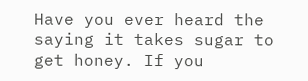Have you ever heard the saying it takes sugar to get honey. If you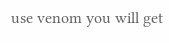use venom you will get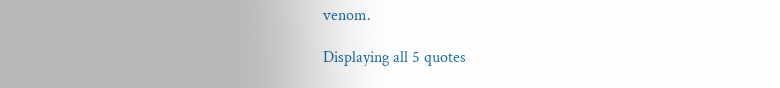venom.

Displaying all 5 quotes